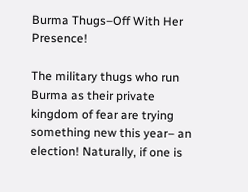Burma Thugs–Off With Her Presence!

The military thugs who run Burma as their private kingdom of fear are trying something new this year– an election! Naturally, if one is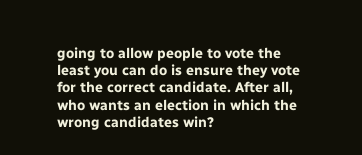going to allow people to vote the least you can do is ensure they vote for the correct candidate. After all, who wants an election in which the wrong candidates win?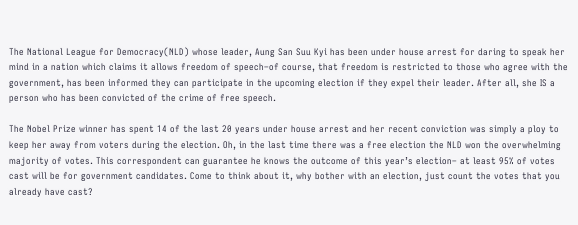The National League for Democracy(NLD) whose leader, Aung San Suu Kyi has been under house arrest for daring to speak her mind in a nation which claims it allows freedom of speech–of course, that freedom is restricted to those who agree with the government, has been informed they can participate in the upcoming election if they expel their leader. After all, she IS a person who has been convicted of the crime of free speech.

The Nobel Prize winner has spent 14 of the last 20 years under house arrest and her recent conviction was simply a ploy to keep her away from voters during the election. Oh, in the last time there was a free election the NLD won the overwhelming majority of votes. This correspondent can guarantee he knows the outcome of this year’s election– at least 95% of votes cast will be for government candidates. Come to think about it, why bother with an election, just count the votes that you already have cast?